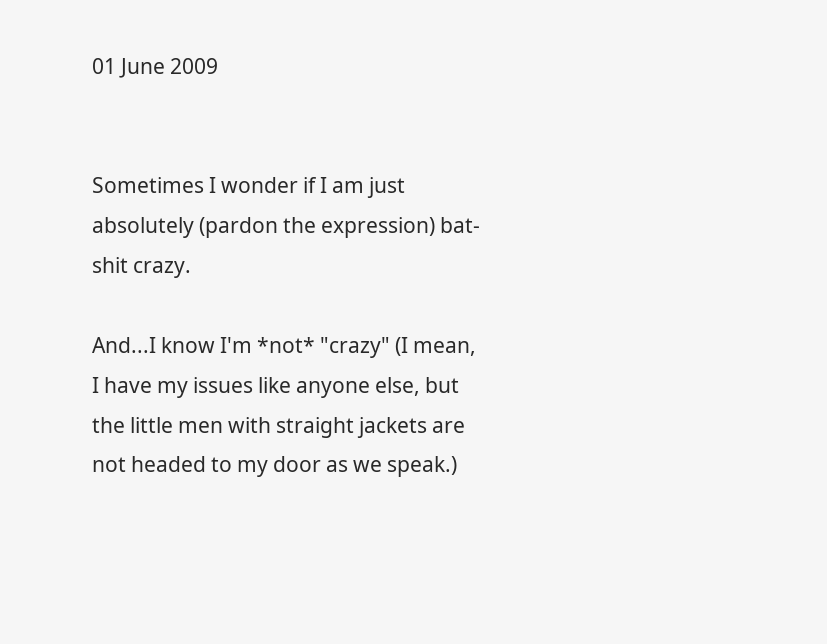01 June 2009


Sometimes I wonder if I am just absolutely (pardon the expression) bat-shit crazy.

And...I know I'm *not* "crazy" (I mean, I have my issues like anyone else, but the little men with straight jackets are not headed to my door as we speak.)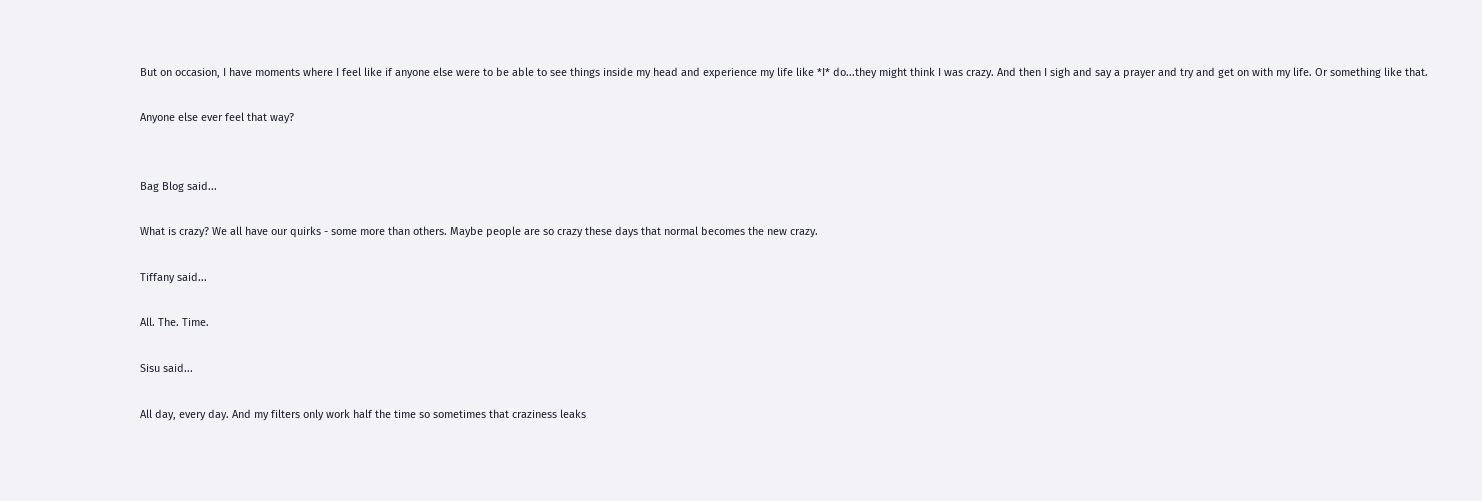But on occasion, I have moments where I feel like if anyone else were to be able to see things inside my head and experience my life like *I* do...they might think I was crazy. And then I sigh and say a prayer and try and get on with my life. Or something like that.

Anyone else ever feel that way?


Bag Blog said...

What is crazy? We all have our quirks - some more than others. Maybe people are so crazy these days that normal becomes the new crazy.

Tiffany said...

All. The. Time.

Sisu said...

All day, every day. And my filters only work half the time so sometimes that craziness leaks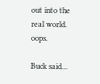out into the real world. oops.

Buck said...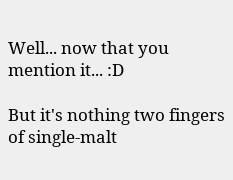Well... now that you mention it... :D

But it's nothing two fingers of single-malt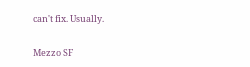can't fix. Usually.

Mezzo SF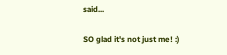said...

SO glad it's not just me! :)